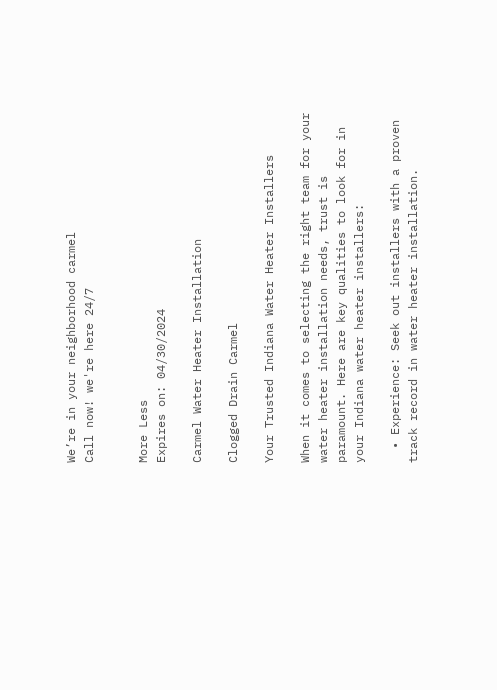We’re in your neighborhood carmel
Call now! we're here 24/7


More Less
Expires on: 04/30/2024

Carmel Water Heater Installation

Clogged Drain Carmel

Your Trusted Indiana Water Heater Installers

When it comes to selecting the right team for your water heater installation needs, trust is paramount. Here are key qualities to look for in your Indiana water heater installers:

  • Experience: Seek out installers with a proven track record in water heater installation.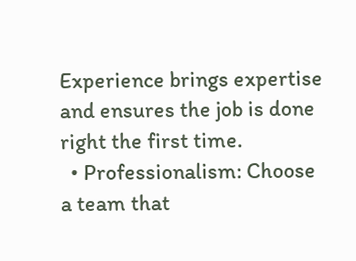Experience brings expertise and ensures the job is done right the first time.
  • Professionalism: Choose a team that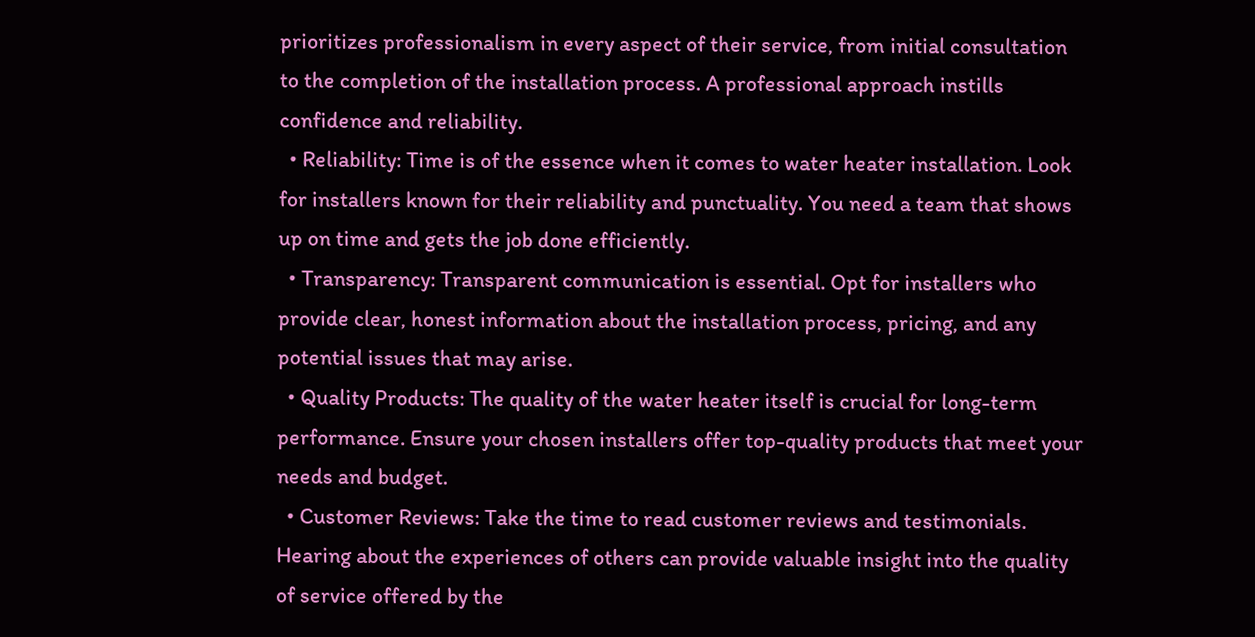prioritizes professionalism in every aspect of their service, from initial consultation to the completion of the installation process. A professional approach instills confidence and reliability.
  • Reliability: Time is of the essence when it comes to water heater installation. Look for installers known for their reliability and punctuality. You need a team that shows up on time and gets the job done efficiently.
  • Transparency: Transparent communication is essential. Opt for installers who provide clear, honest information about the installation process, pricing, and any potential issues that may arise.
  • Quality Products: The quality of the water heater itself is crucial for long-term performance. Ensure your chosen installers offer top-quality products that meet your needs and budget.
  • Customer Reviews: Take the time to read customer reviews and testimonials. Hearing about the experiences of others can provide valuable insight into the quality of service offered by the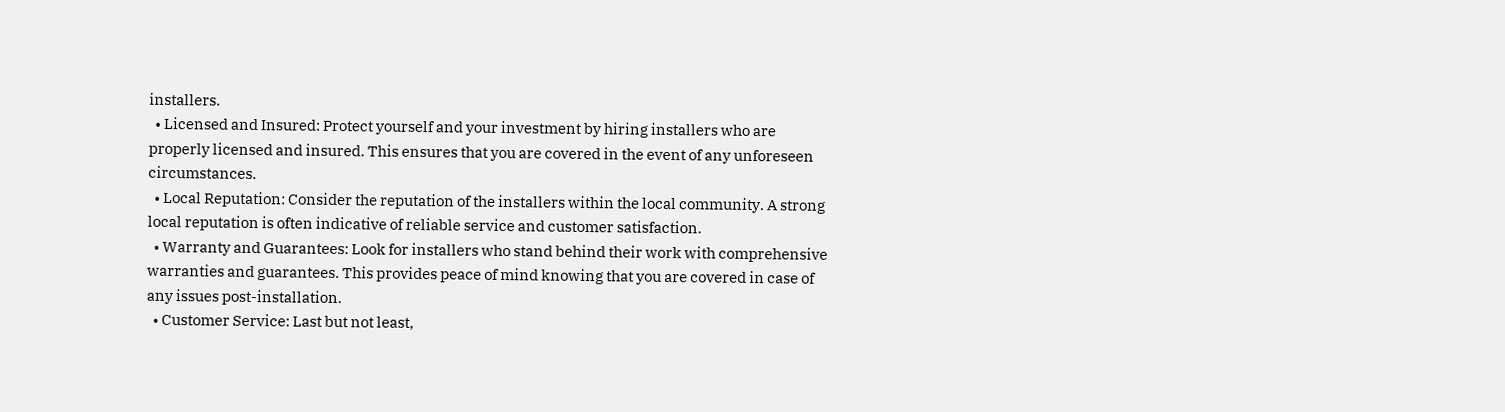installers.
  • Licensed and Insured: Protect yourself and your investment by hiring installers who are properly licensed and insured. This ensures that you are covered in the event of any unforeseen circumstances.
  • Local Reputation: Consider the reputation of the installers within the local community. A strong local reputation is often indicative of reliable service and customer satisfaction.
  • Warranty and Guarantees: Look for installers who stand behind their work with comprehensive warranties and guarantees. This provides peace of mind knowing that you are covered in case of any issues post-installation.
  • Customer Service: Last but not least,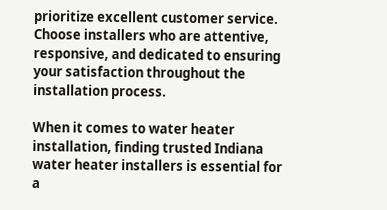prioritize excellent customer service. Choose installers who are attentive, responsive, and dedicated to ensuring your satisfaction throughout the installation process.

When it comes to water heater installation, finding trusted Indiana water heater installers is essential for a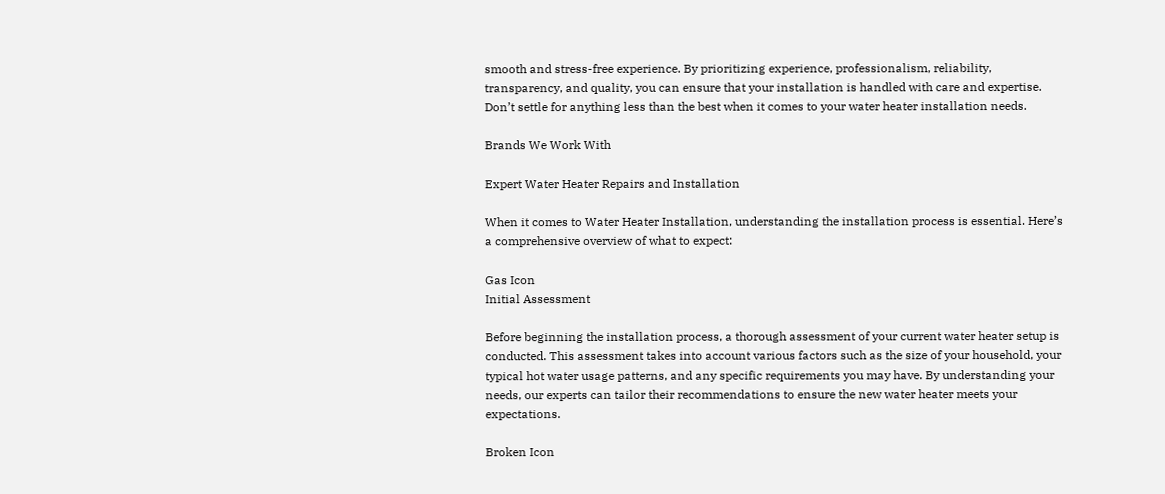smooth and stress-free experience. By prioritizing experience, professionalism, reliability, transparency, and quality, you can ensure that your installation is handled with care and expertise. Don’t settle for anything less than the best when it comes to your water heater installation needs.

Brands We Work With

Expert Water Heater Repairs and Installation

When it comes to Water Heater Installation, understanding the installation process is essential. Here’s a comprehensive overview of what to expect:

Gas Icon
Initial Assessment

Before beginning the installation process, a thorough assessment of your current water heater setup is conducted. This assessment takes into account various factors such as the size of your household, your typical hot water usage patterns, and any specific requirements you may have. By understanding your needs, our experts can tailor their recommendations to ensure the new water heater meets your expectations.

Broken Icon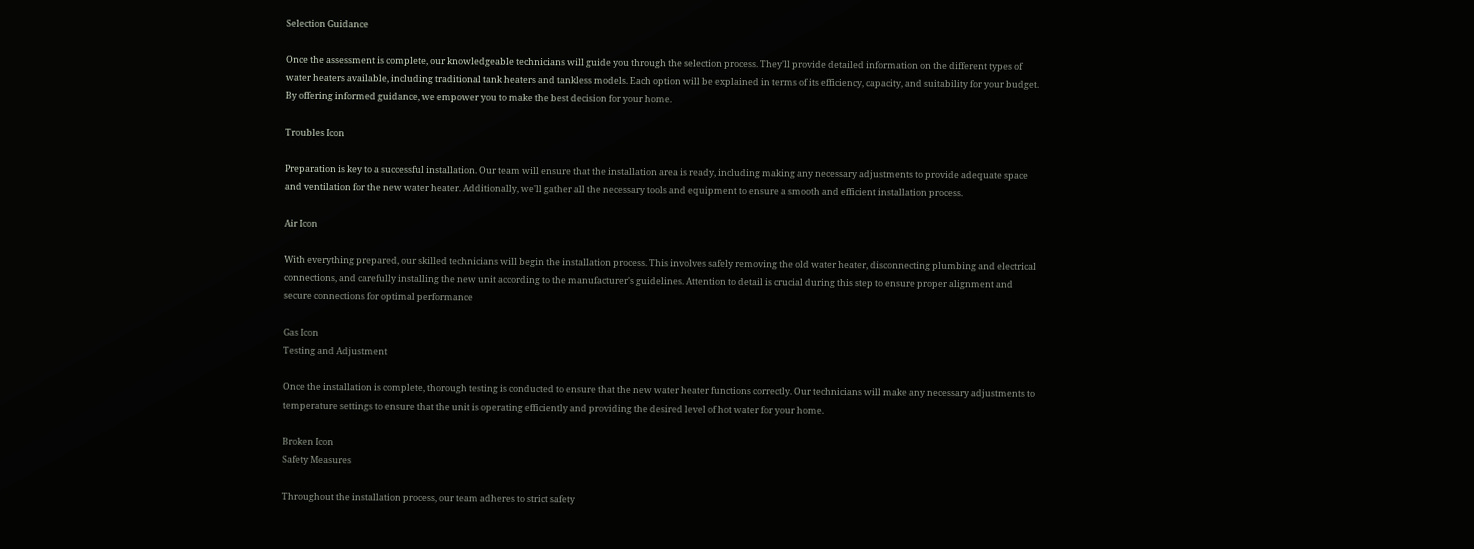Selection Guidance

Once the assessment is complete, our knowledgeable technicians will guide you through the selection process. They'll provide detailed information on the different types of water heaters available, including traditional tank heaters and tankless models. Each option will be explained in terms of its efficiency, capacity, and suitability for your budget. By offering informed guidance, we empower you to make the best decision for your home.

Troubles Icon

Preparation is key to a successful installation. Our team will ensure that the installation area is ready, including making any necessary adjustments to provide adequate space and ventilation for the new water heater. Additionally, we'll gather all the necessary tools and equipment to ensure a smooth and efficient installation process.

Air Icon

With everything prepared, our skilled technicians will begin the installation process. This involves safely removing the old water heater, disconnecting plumbing and electrical connections, and carefully installing the new unit according to the manufacturer's guidelines. Attention to detail is crucial during this step to ensure proper alignment and secure connections for optimal performance

Gas Icon
Testing and Adjustment

Once the installation is complete, thorough testing is conducted to ensure that the new water heater functions correctly. Our technicians will make any necessary adjustments to temperature settings to ensure that the unit is operating efficiently and providing the desired level of hot water for your home.

Broken Icon
Safety Measures

Throughout the installation process, our team adheres to strict safety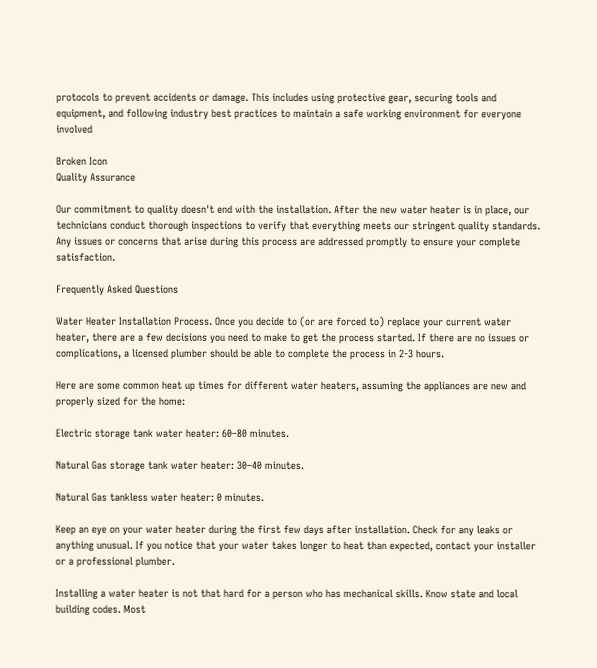protocols to prevent accidents or damage. This includes using protective gear, securing tools and equipment, and following industry best practices to maintain a safe working environment for everyone involved

Broken Icon
Quality Assurance

Our commitment to quality doesn't end with the installation. After the new water heater is in place, our technicians conduct thorough inspections to verify that everything meets our stringent quality standards. Any issues or concerns that arise during this process are addressed promptly to ensure your complete satisfaction.

Frequently Asked Questions

Water Heater Installation Process. Once you decide to (or are forced to) replace your current water heater, there are a few decisions you need to make to get the process started. If there are no issues or complications, a licensed plumber should be able to complete the process in 2-3 hours.

Here are some common heat up times for different water heaters, assuming the appliances are new and properly sized for the home:

Electric storage tank water heater: 60–80 minutes.

Natural Gas storage tank water heater: 30–40 minutes.

Natural Gas tankless water heater: 0 minutes.

Keep an eye on your water heater during the first few days after installation. Check for any leaks or anything unusual. If you notice that your water takes longer to heat than expected, contact your installer or a professional plumber.

Installing a water heater is not that hard for a person who has mechanical skills. Know state and local building codes. Most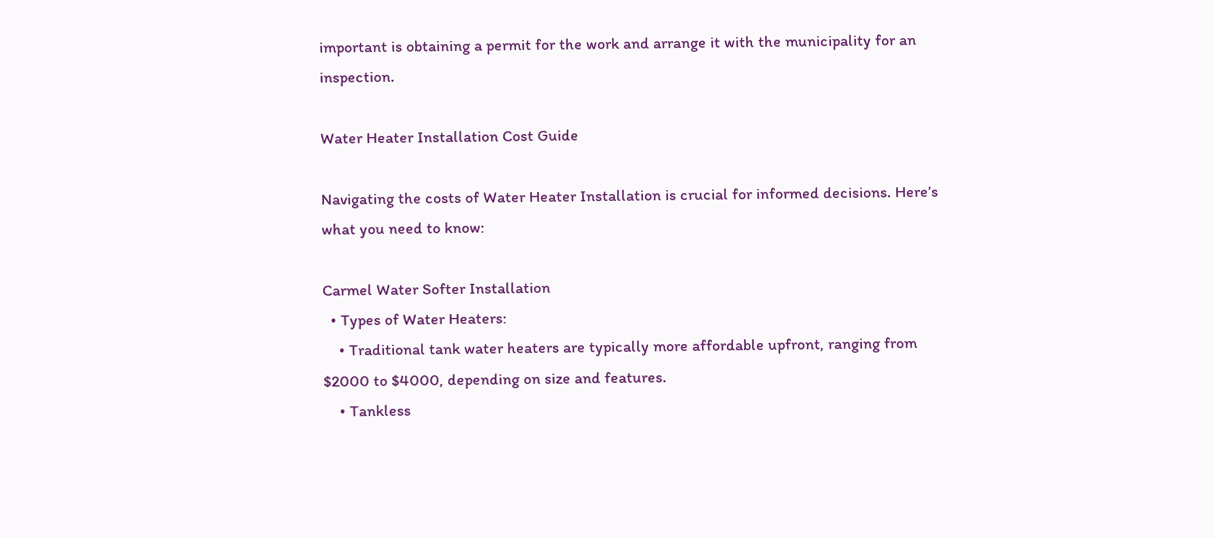important is obtaining a permit for the work and arrange it with the municipality for an inspection.

Water Heater Installation Cost Guide

Navigating the costs of Water Heater Installation is crucial for informed decisions. Here’s what you need to know:

Carmel Water Softer Installation
  • Types of Water Heaters:
    • Traditional tank water heaters are typically more affordable upfront, ranging from $2000 to $4000, depending on size and features.
    • Tankless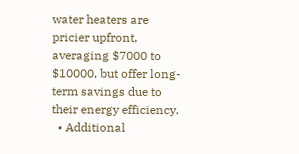water heaters are pricier upfront, averaging $7000 to $10000, but offer long-term savings due to their energy efficiency.
  • Additional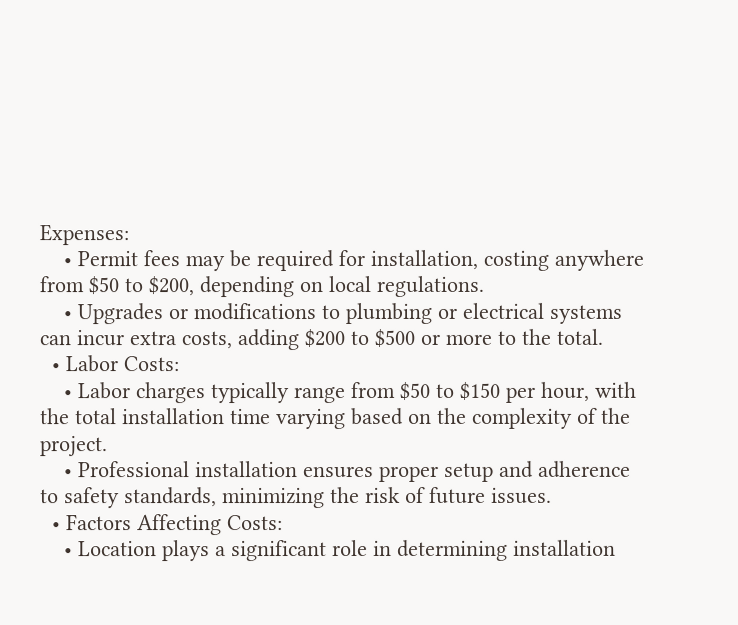Expenses:
    • Permit fees may be required for installation, costing anywhere from $50 to $200, depending on local regulations.
    • Upgrades or modifications to plumbing or electrical systems can incur extra costs, adding $200 to $500 or more to the total.
  • Labor Costs:
    • Labor charges typically range from $50 to $150 per hour, with the total installation time varying based on the complexity of the project.
    • Professional installation ensures proper setup and adherence to safety standards, minimizing the risk of future issues.
  • Factors Affecting Costs:
    • Location plays a significant role in determining installation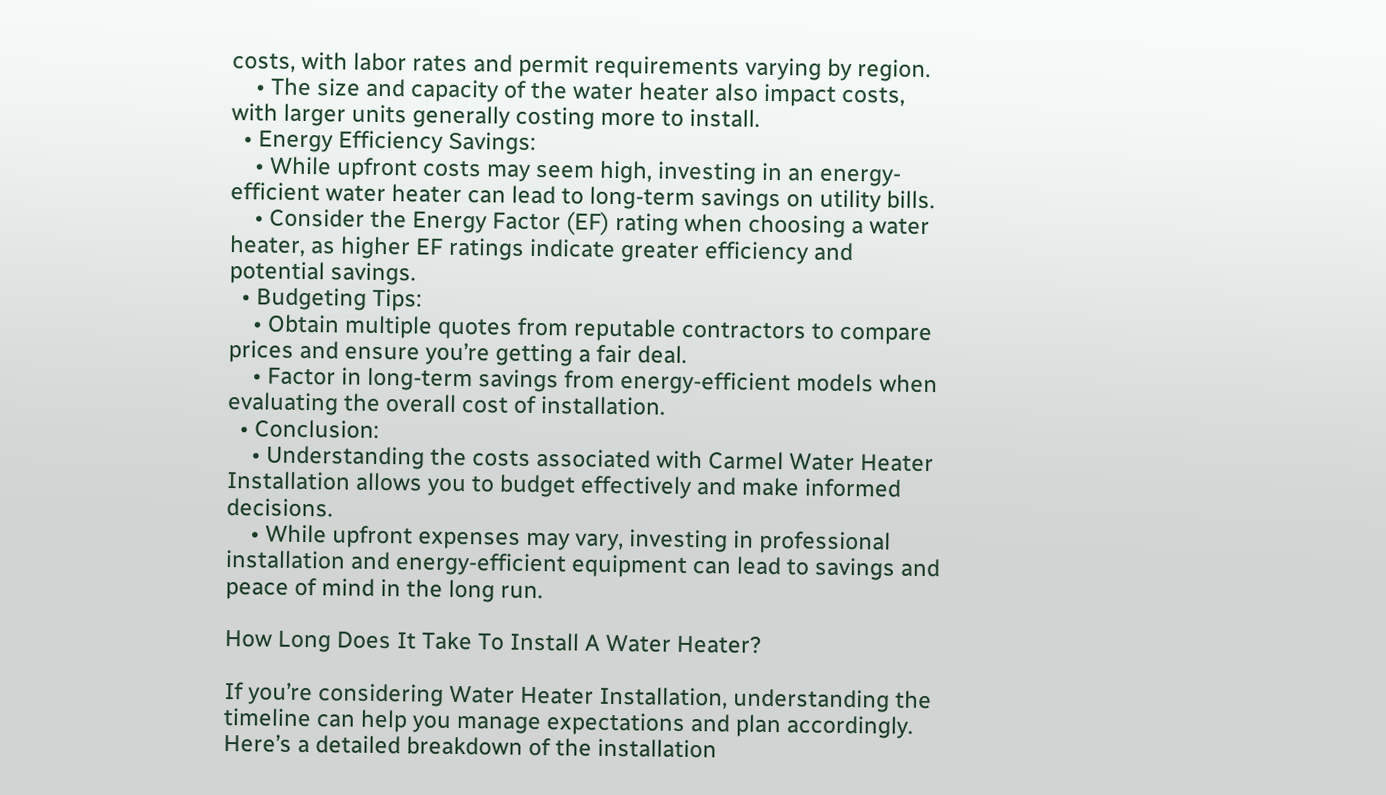costs, with labor rates and permit requirements varying by region.
    • The size and capacity of the water heater also impact costs, with larger units generally costing more to install.
  • Energy Efficiency Savings:
    • While upfront costs may seem high, investing in an energy-efficient water heater can lead to long-term savings on utility bills.
    • Consider the Energy Factor (EF) rating when choosing a water heater, as higher EF ratings indicate greater efficiency and potential savings.
  • Budgeting Tips:
    • Obtain multiple quotes from reputable contractors to compare prices and ensure you’re getting a fair deal.
    • Factor in long-term savings from energy-efficient models when evaluating the overall cost of installation.
  • Conclusion:
    • Understanding the costs associated with Carmel Water Heater Installation allows you to budget effectively and make informed decisions.
    • While upfront expenses may vary, investing in professional installation and energy-efficient equipment can lead to savings and peace of mind in the long run.

How Long Does It Take To Install A Water Heater?

If you’re considering Water Heater Installation, understanding the timeline can help you manage expectations and plan accordingly. Here’s a detailed breakdown of the installation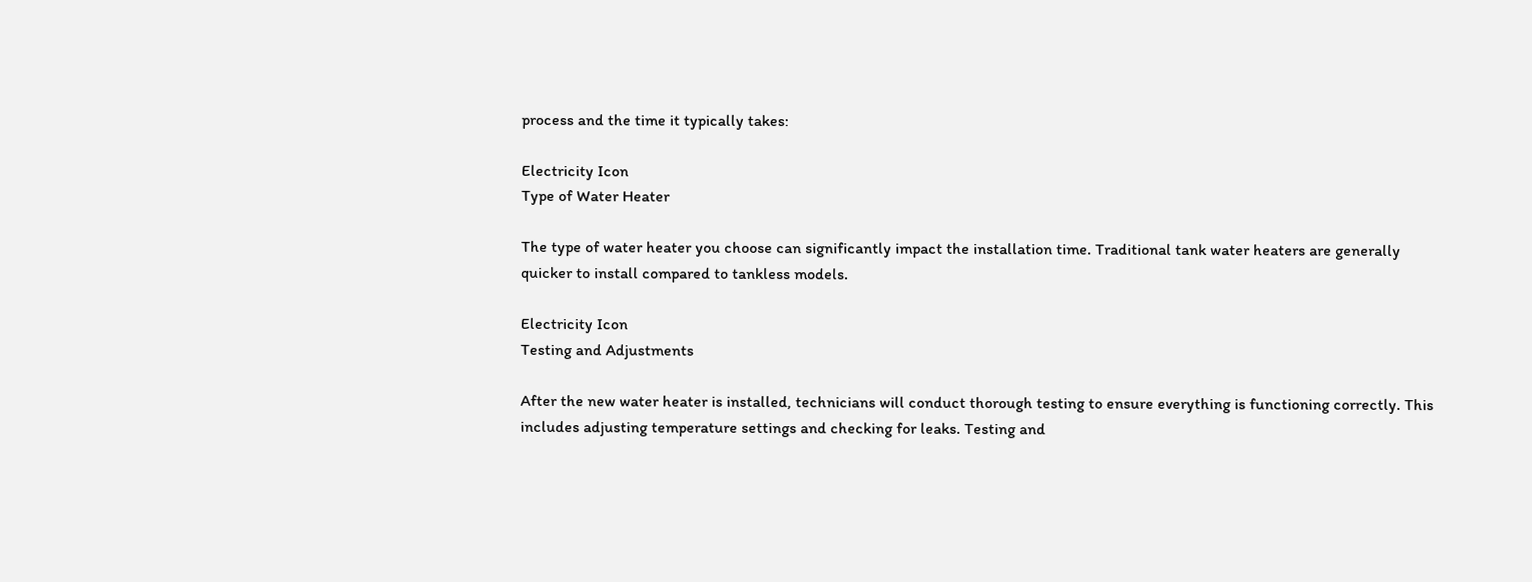process and the time it typically takes:

Electricity Icon
Type of Water Heater

The type of water heater you choose can significantly impact the installation time. Traditional tank water heaters are generally quicker to install compared to tankless models.

Electricity Icon
Testing and Adjustments

After the new water heater is installed, technicians will conduct thorough testing to ensure everything is functioning correctly. This includes adjusting temperature settings and checking for leaks. Testing and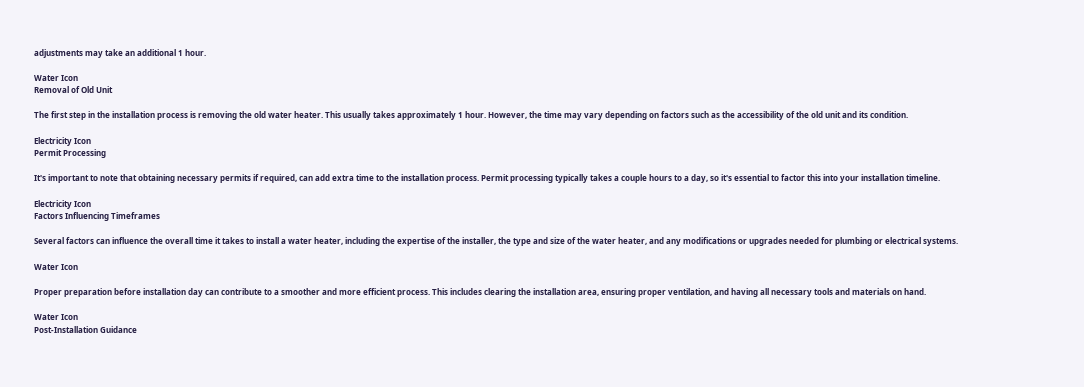adjustments may take an additional 1 hour.

Water Icon
Removal of Old Unit

The first step in the installation process is removing the old water heater. This usually takes approximately 1 hour. However, the time may vary depending on factors such as the accessibility of the old unit and its condition.

Electricity Icon
Permit Processing

It's important to note that obtaining necessary permits if required, can add extra time to the installation process. Permit processing typically takes a couple hours to a day, so it's essential to factor this into your installation timeline.

Electricity Icon
Factors Influencing Timeframes

Several factors can influence the overall time it takes to install a water heater, including the expertise of the installer, the type and size of the water heater, and any modifications or upgrades needed for plumbing or electrical systems.

Water Icon

Proper preparation before installation day can contribute to a smoother and more efficient process. This includes clearing the installation area, ensuring proper ventilation, and having all necessary tools and materials on hand.

Water Icon
Post-Installation Guidance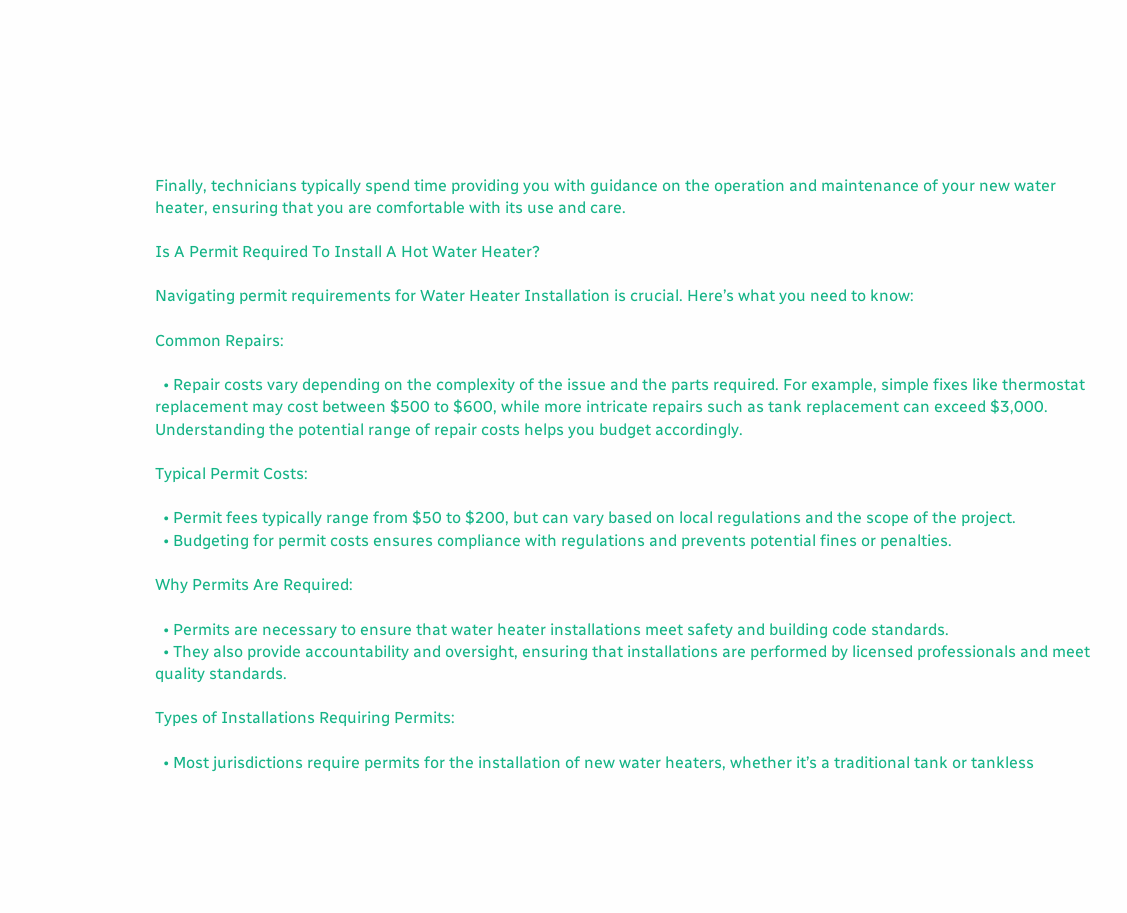Finally, technicians typically spend time providing you with guidance on the operation and maintenance of your new water heater, ensuring that you are comfortable with its use and care.

Is A Permit Required To Install A Hot Water Heater?

Navigating permit requirements for Water Heater Installation is crucial. Here’s what you need to know:

Common Repairs:

  • Repair costs vary depending on the complexity of the issue and the parts required. For example, simple fixes like thermostat replacement may cost between $500 to $600, while more intricate repairs such as tank replacement can exceed $3,000. Understanding the potential range of repair costs helps you budget accordingly.

Typical Permit Costs:

  • Permit fees typically range from $50 to $200, but can vary based on local regulations and the scope of the project.
  • Budgeting for permit costs ensures compliance with regulations and prevents potential fines or penalties.

Why Permits Are Required:

  • Permits are necessary to ensure that water heater installations meet safety and building code standards.
  • They also provide accountability and oversight, ensuring that installations are performed by licensed professionals and meet quality standards.

Types of Installations Requiring Permits:

  • Most jurisdictions require permits for the installation of new water heaters, whether it’s a traditional tank or tankless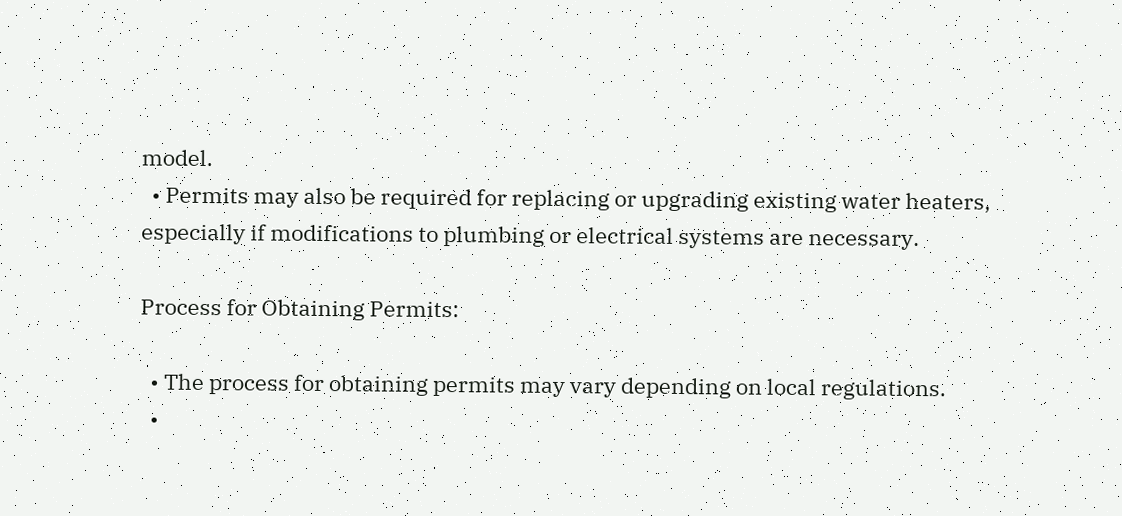model.
  • Permits may also be required for replacing or upgrading existing water heaters, especially if modifications to plumbing or electrical systems are necessary.

Process for Obtaining Permits:

  • The process for obtaining permits may vary depending on local regulations.
  •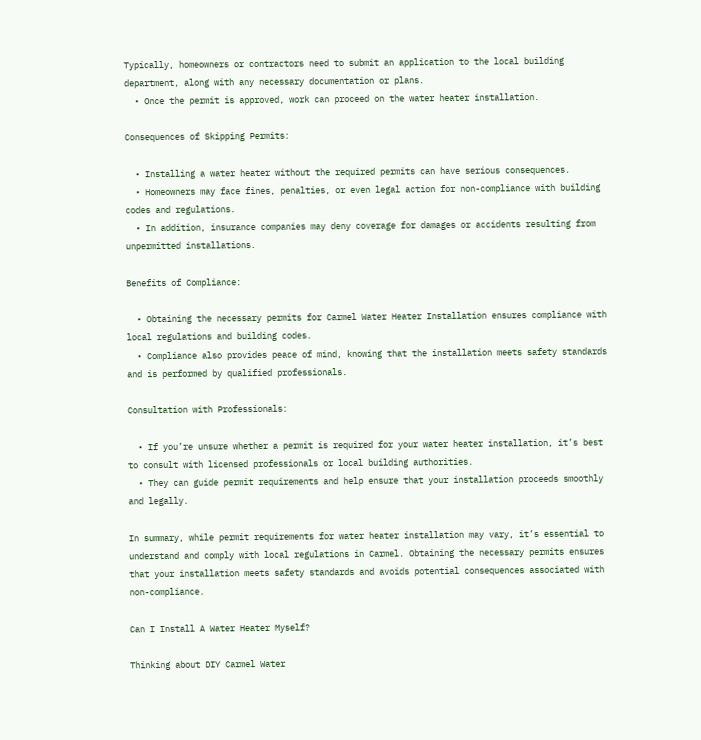Typically, homeowners or contractors need to submit an application to the local building department, along with any necessary documentation or plans.
  • Once the permit is approved, work can proceed on the water heater installation.

Consequences of Skipping Permits:

  • Installing a water heater without the required permits can have serious consequences.
  • Homeowners may face fines, penalties, or even legal action for non-compliance with building codes and regulations.
  • In addition, insurance companies may deny coverage for damages or accidents resulting from unpermitted installations.

Benefits of Compliance:

  • Obtaining the necessary permits for Carmel Water Heater Installation ensures compliance with local regulations and building codes.
  • Compliance also provides peace of mind, knowing that the installation meets safety standards and is performed by qualified professionals.

Consultation with Professionals:

  • If you’re unsure whether a permit is required for your water heater installation, it’s best to consult with licensed professionals or local building authorities.
  • They can guide permit requirements and help ensure that your installation proceeds smoothly and legally.

In summary, while permit requirements for water heater installation may vary, it’s essential to understand and comply with local regulations in Carmel. Obtaining the necessary permits ensures that your installation meets safety standards and avoids potential consequences associated with non-compliance.

Can I Install A Water Heater Myself?

Thinking about DIY Carmel Water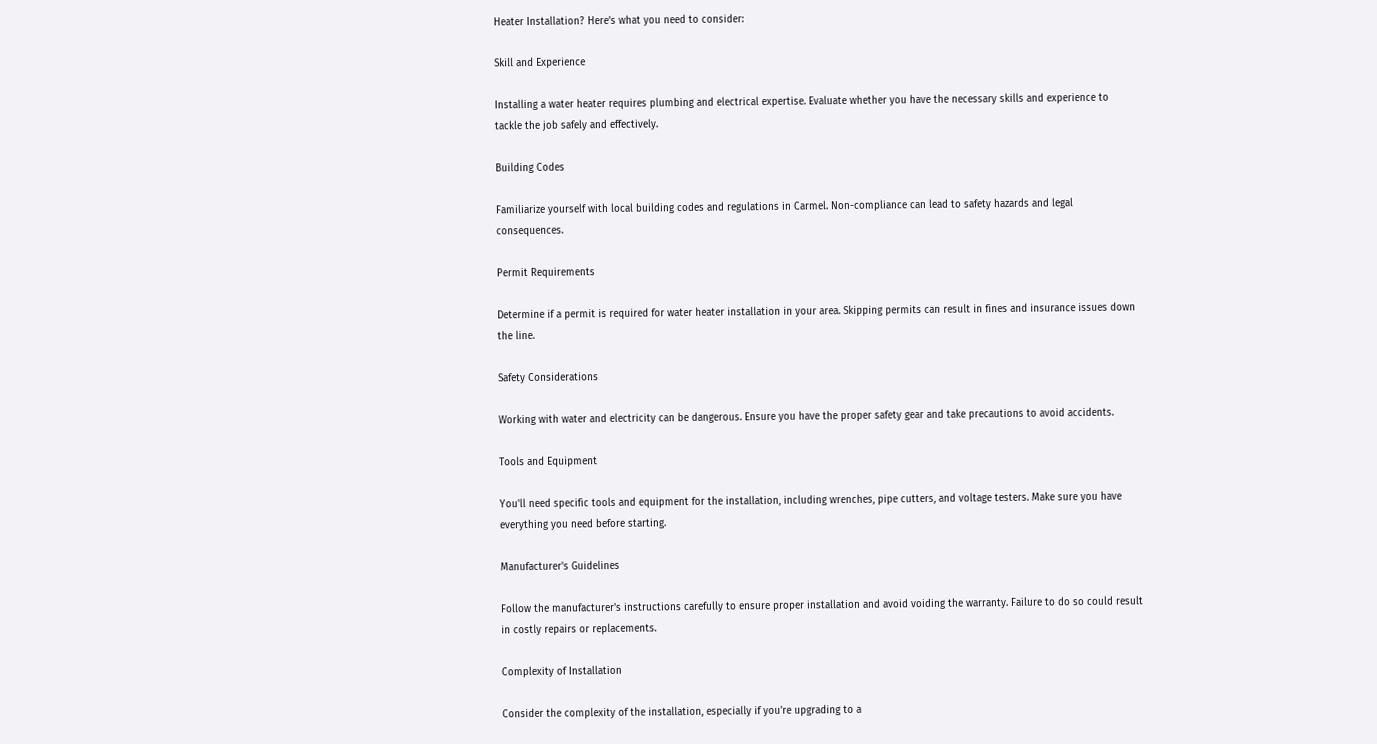Heater Installation? Here’s what you need to consider:

Skill and Experience

Installing a water heater requires plumbing and electrical expertise. Evaluate whether you have the necessary skills and experience to tackle the job safely and effectively.

Building Codes

Familiarize yourself with local building codes and regulations in Carmel. Non-compliance can lead to safety hazards and legal consequences.

Permit Requirements

Determine if a permit is required for water heater installation in your area. Skipping permits can result in fines and insurance issues down the line.

Safety Considerations

Working with water and electricity can be dangerous. Ensure you have the proper safety gear and take precautions to avoid accidents.

Tools and Equipment

You'll need specific tools and equipment for the installation, including wrenches, pipe cutters, and voltage testers. Make sure you have everything you need before starting.

Manufacturer's Guidelines

Follow the manufacturer's instructions carefully to ensure proper installation and avoid voiding the warranty. Failure to do so could result in costly repairs or replacements.

Complexity of Installation

Consider the complexity of the installation, especially if you're upgrading to a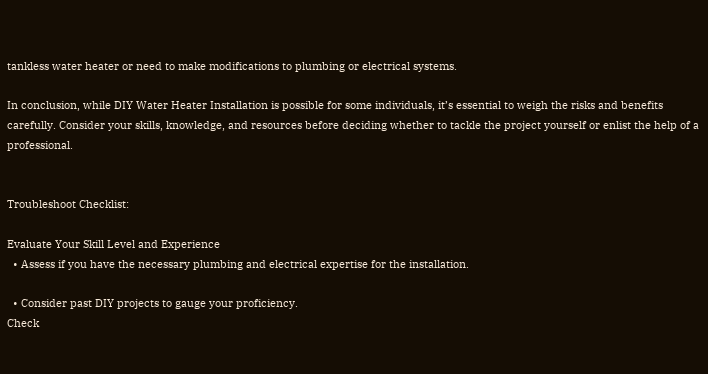tankless water heater or need to make modifications to plumbing or electrical systems.

In conclusion, while DIY Water Heater Installation is possible for some individuals, it’s essential to weigh the risks and benefits carefully. Consider your skills, knowledge, and resources before deciding whether to tackle the project yourself or enlist the help of a professional.


Troubleshoot Checklist:

Evaluate Your Skill Level and Experience
  • Assess if you have the necessary plumbing and electrical expertise for the installation.

  • Consider past DIY projects to gauge your proficiency.
Check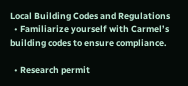Local Building Codes and Regulations
  • Familiarize yourself with Carmel’s building codes to ensure compliance.

  • Research permit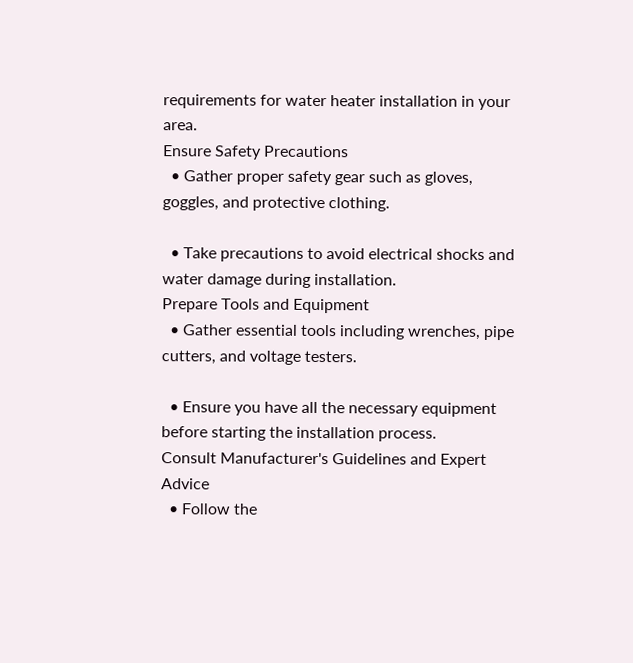requirements for water heater installation in your area.
Ensure Safety Precautions
  • Gather proper safety gear such as gloves, goggles, and protective clothing.

  • Take precautions to avoid electrical shocks and water damage during installation.
Prepare Tools and Equipment
  • Gather essential tools including wrenches, pipe cutters, and voltage testers.

  • Ensure you have all the necessary equipment before starting the installation process.
Consult Manufacturer's Guidelines and Expert Advice
  • Follow the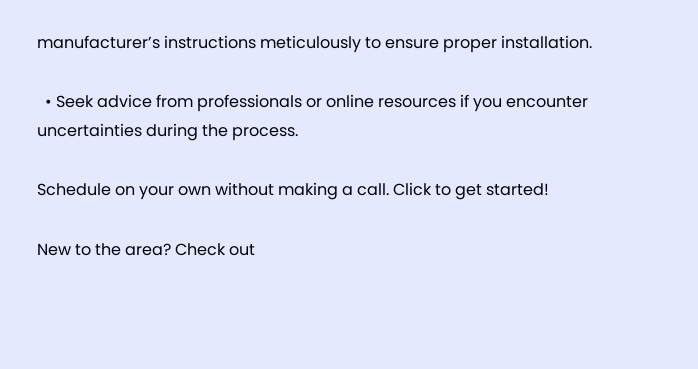manufacturer’s instructions meticulously to ensure proper installation.

  • Seek advice from professionals or online resources if you encounter uncertainties during the process.

Schedule on your own without making a call. Click to get started!

New to the area? Check out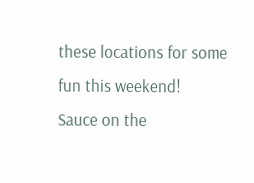these locations for some fun this weekend!
Sauce on the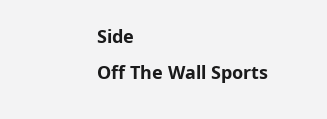Side
Off The Wall Sports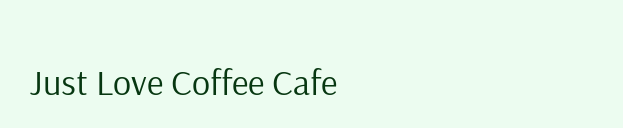Just Love Coffee Cafe